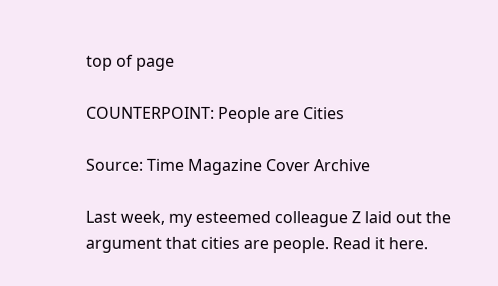top of page

COUNTERPOINT: People are Cities

Source: Time Magazine Cover Archive

Last week, my esteemed colleague Z laid out the argument that cities are people. Read it here.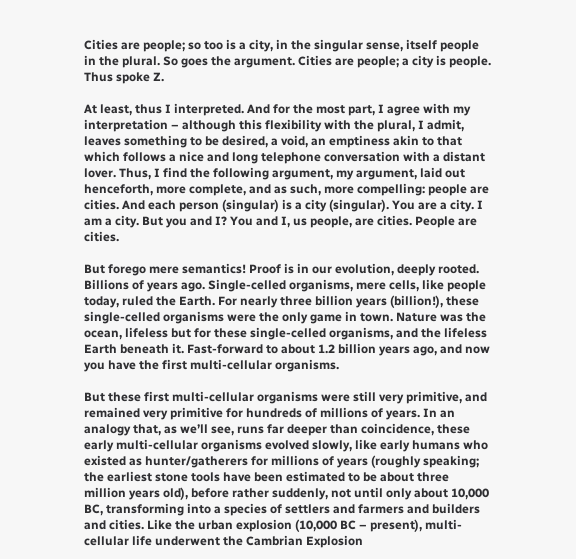Cities are people; so too is a city, in the singular sense, itself people in the plural. So goes the argument. Cities are people; a city is people. Thus spoke Z.

At least, thus I interpreted. And for the most part, I agree with my interpretation – although this flexibility with the plural, I admit, leaves something to be desired, a void, an emptiness akin to that which follows a nice and long telephone conversation with a distant lover. Thus, I find the following argument, my argument, laid out henceforth, more complete, and as such, more compelling: people are cities. And each person (singular) is a city (singular). You are a city. I am a city. But you and I? You and I, us people, are cities. People are cities.

But forego mere semantics! Proof is in our evolution, deeply rooted. Billions of years ago. Single-celled organisms, mere cells, like people today, ruled the Earth. For nearly three billion years (billion!), these single-celled organisms were the only game in town. Nature was the ocean, lifeless but for these single-celled organisms, and the lifeless Earth beneath it. Fast-forward to about 1.2 billion years ago, and now you have the first multi-cellular organisms.

But these first multi-cellular organisms were still very primitive, and remained very primitive for hundreds of millions of years. In an analogy that, as we’ll see, runs far deeper than coincidence, these early multi-cellular organisms evolved slowly, like early humans who existed as hunter/gatherers for millions of years (roughly speaking; the earliest stone tools have been estimated to be about three million years old), before rather suddenly, not until only about 10,000 BC, transforming into a species of settlers and farmers and builders and cities. Like the urban explosion (10,000 BC – present), multi-cellular life underwent the Cambrian Explosion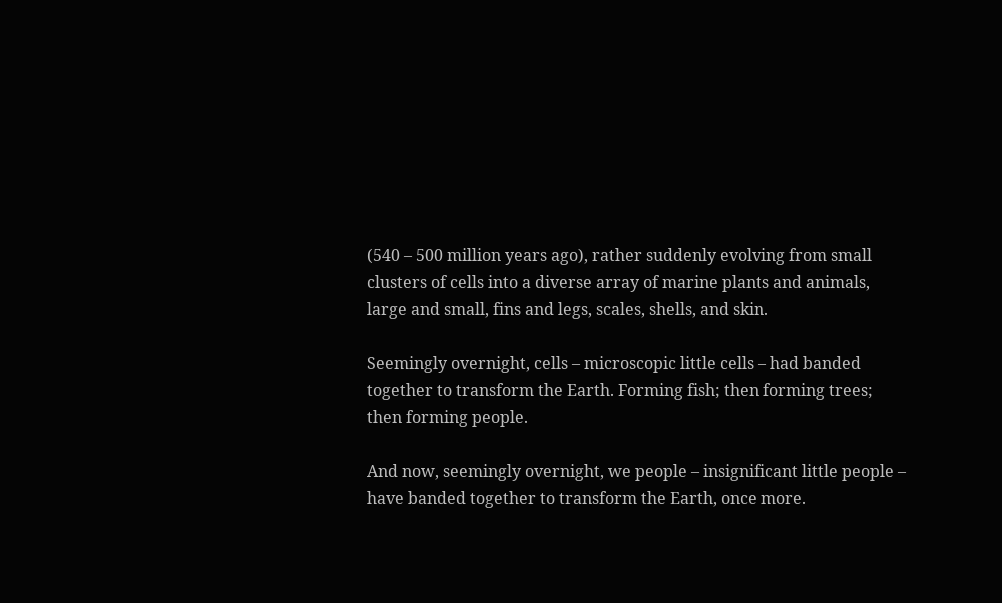(540 – 500 million years ago), rather suddenly evolving from small clusters of cells into a diverse array of marine plants and animals, large and small, fins and legs, scales, shells, and skin.

Seemingly overnight, cells – microscopic little cells – had banded together to transform the Earth. Forming fish; then forming trees; then forming people.

And now, seemingly overnight, we people – insignificant little people – have banded together to transform the Earth, once more.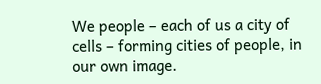We people – each of us a city of cells – forming cities of people, in our own image.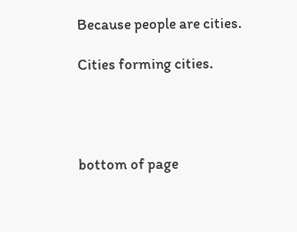Because people are cities.

Cities forming cities.




bottom of page